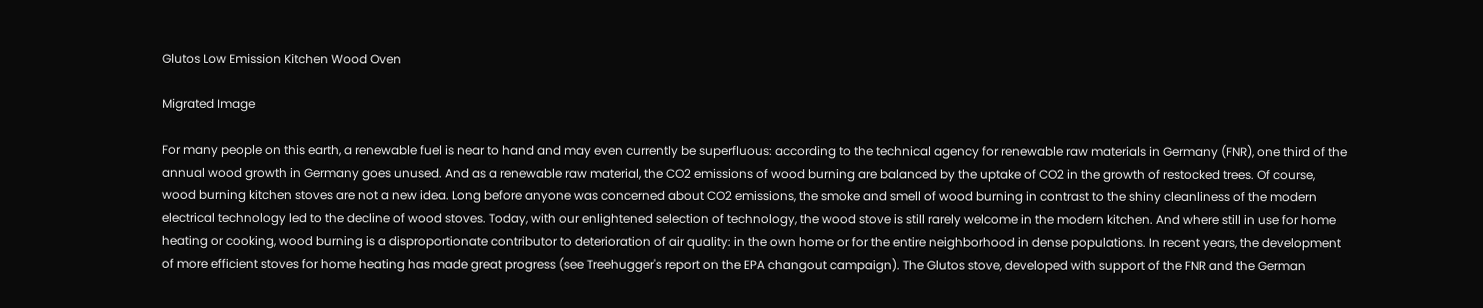Glutos Low Emission Kitchen Wood Oven

Migrated Image

For many people on this earth, a renewable fuel is near to hand and may even currently be superfluous: according to the technical agency for renewable raw materials in Germany (FNR), one third of the annual wood growth in Germany goes unused. And as a renewable raw material, the CO2 emissions of wood burning are balanced by the uptake of CO2 in the growth of restocked trees. Of course, wood burning kitchen stoves are not a new idea. Long before anyone was concerned about CO2 emissions, the smoke and smell of wood burning in contrast to the shiny cleanliness of the modern electrical technology led to the decline of wood stoves. Today, with our enlightened selection of technology, the wood stove is still rarely welcome in the modern kitchen. And where still in use for home heating or cooking, wood burning is a disproportionate contributor to deterioration of air quality: in the own home or for the entire neighborhood in dense populations. In recent years, the development of more efficient stoves for home heating has made great progress (see Treehugger's report on the EPA changout campaign). The Glutos stove, developed with support of the FNR and the German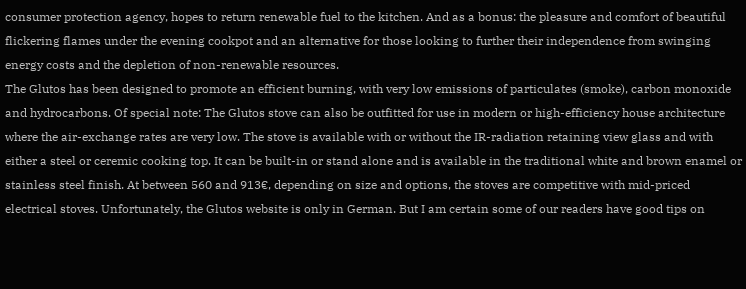consumer protection agency, hopes to return renewable fuel to the kitchen. And as a bonus: the pleasure and comfort of beautiful flickering flames under the evening cookpot and an alternative for those looking to further their independence from swinging energy costs and the depletion of non-renewable resources.
The Glutos has been designed to promote an efficient burning, with very low emissions of particulates (smoke), carbon monoxide and hydrocarbons. Of special note: The Glutos stove can also be outfitted for use in modern or high-efficiency house architecture where the air-exchange rates are very low. The stove is available with or without the IR-radiation retaining view glass and with either a steel or ceremic cooking top. It can be built-in or stand alone and is available in the traditional white and brown enamel or stainless steel finish. At between 560 and 913€, depending on size and options, the stoves are competitive with mid-priced electrical stoves. Unfortunately, the Glutos website is only in German. But I am certain some of our readers have good tips on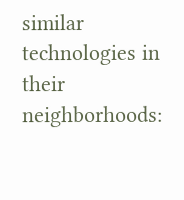similar technologies in their neighborhoods: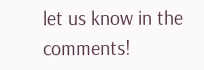let us know in the comments!